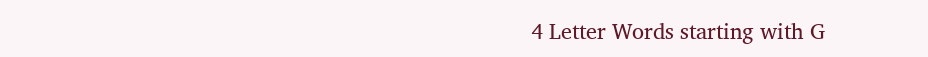4 Letter Words starting with G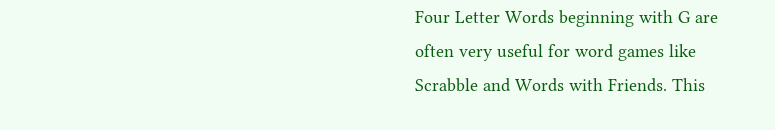Four Letter Words beginning with G are often very useful for word games like Scrabble and Words with Friends. This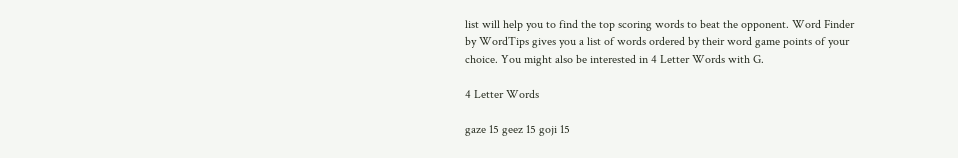list will help you to find the top scoring words to beat the opponent. Word Finder by WordTips gives you a list of words ordered by their word game points of your choice. You might also be interested in 4 Letter Words with G.

4 Letter Words

gaze 15 geez 15 goji 15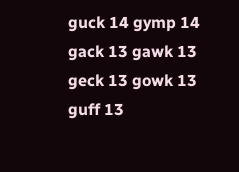guck 14 gymp 14 gack 13 gawk 13 geck 13 gowk 13 guff 13